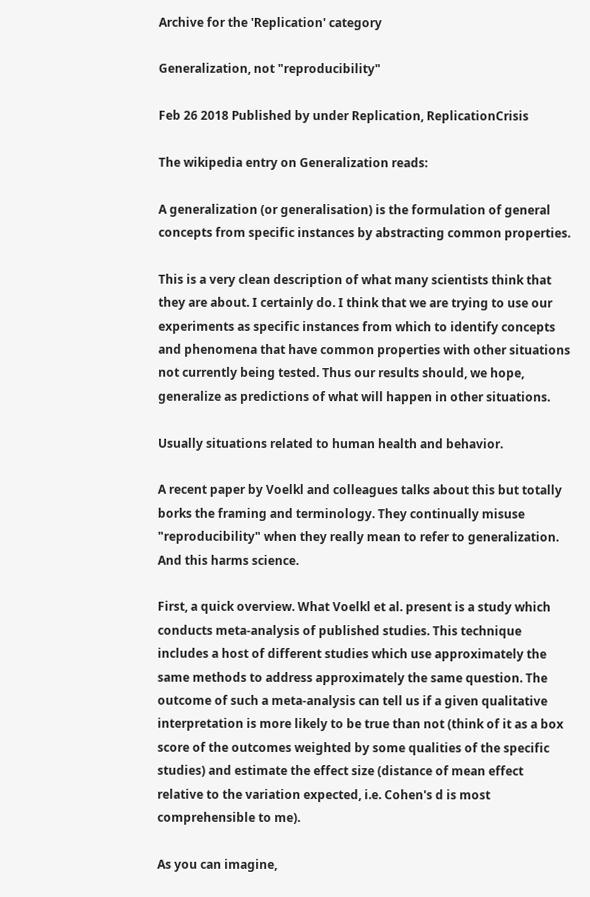Archive for the 'Replication' category

Generalization, not "reproducibility"

Feb 26 2018 Published by under Replication, ReplicationCrisis

The wikipedia entry on Generalization reads:

A generalization (or generalisation) is the formulation of general concepts from specific instances by abstracting common properties.

This is a very clean description of what many scientists think that they are about. I certainly do. I think that we are trying to use our experiments as specific instances from which to identify concepts and phenomena that have common properties with other situations not currently being tested. Thus our results should, we hope, generalize as predictions of what will happen in other situations.

Usually situations related to human health and behavior.

A recent paper by Voelkl and colleagues talks about this but totally borks the framing and terminology. They continually misuse "reproducibility" when they really mean to refer to generalization. And this harms science.

First, a quick overview. What Voelkl et al. present is a study which conducts meta-analysis of published studies. This technique includes a host of different studies which use approximately the same methods to address approximately the same question. The outcome of such a meta-analysis can tell us if a given qualitative interpretation is more likely to be true than not (think of it as a box score of the outcomes weighted by some qualities of the specific studies) and estimate the effect size (distance of mean effect relative to the variation expected, i.e. Cohen's d is most comprehensible to me).

As you can imagine,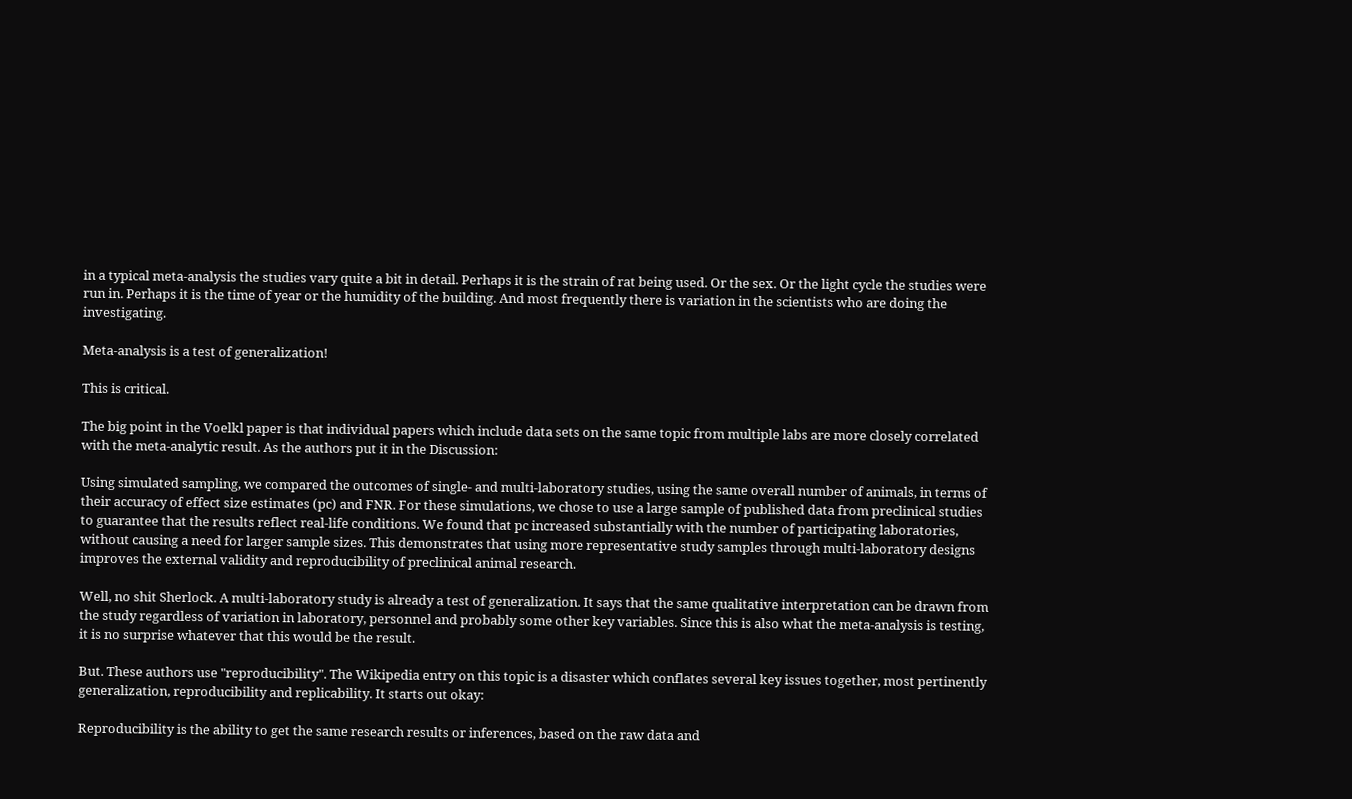in a typical meta-analysis the studies vary quite a bit in detail. Perhaps it is the strain of rat being used. Or the sex. Or the light cycle the studies were run in. Perhaps it is the time of year or the humidity of the building. And most frequently there is variation in the scientists who are doing the investigating.

Meta-analysis is a test of generalization!

This is critical.

The big point in the Voelkl paper is that individual papers which include data sets on the same topic from multiple labs are more closely correlated with the meta-analytic result. As the authors put it in the Discussion:

Using simulated sampling, we compared the outcomes of single- and multi-laboratory studies, using the same overall number of animals, in terms of their accuracy of effect size estimates (pc) and FNR. For these simulations, we chose to use a large sample of published data from preclinical studies to guarantee that the results reflect real-life conditions. We found that pc increased substantially with the number of participating laboratories, without causing a need for larger sample sizes. This demonstrates that using more representative study samples through multi-laboratory designs improves the external validity and reproducibility of preclinical animal research.

Well, no shit Sherlock. A multi-laboratory study is already a test of generalization. It says that the same qualitative interpretation can be drawn from the study regardless of variation in laboratory, personnel and probably some other key variables. Since this is also what the meta-analysis is testing, it is no surprise whatever that this would be the result.

But. These authors use "reproducibility". The Wikipedia entry on this topic is a disaster which conflates several key issues together, most pertinently generalization, reproducibility and replicability. It starts out okay:

Reproducibility is the ability to get the same research results or inferences, based on the raw data and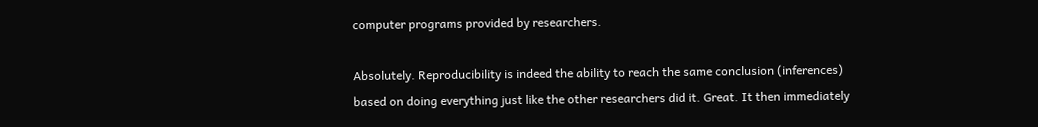computer programs provided by researchers.

Absolutely. Reproducibility is indeed the ability to reach the same conclusion (inferences) based on doing everything just like the other researchers did it. Great. It then immediately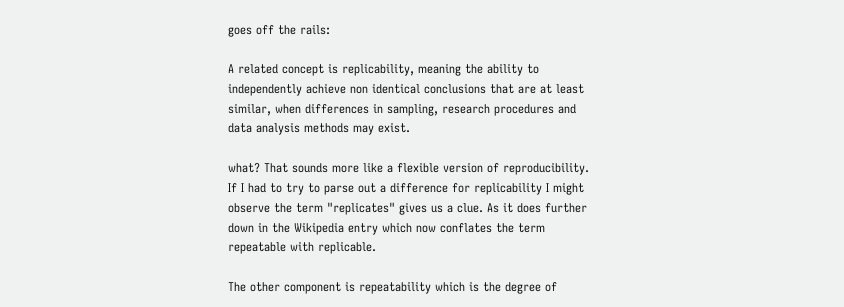goes off the rails:

A related concept is replicability, meaning the ability to independently achieve non identical conclusions that are at least similar, when differences in sampling, research procedures and data analysis methods may exist.

what? That sounds more like a flexible version of reproducibility. If I had to try to parse out a difference for replicability I might observe the term "replicates" gives us a clue. As it does further down in the Wikipedia entry which now conflates the term repeatable with replicable.

The other component is repeatability which is the degree of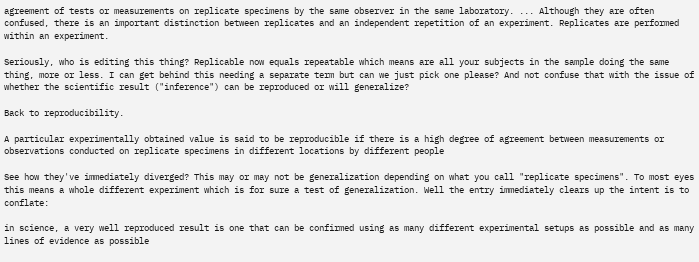agreement of tests or measurements on replicate specimens by the same observer in the same laboratory. ... Although they are often confused, there is an important distinction between replicates and an independent repetition of an experiment. Replicates are performed within an experiment.

Seriously, who is editing this thing? Replicable now equals repeatable which means are all your subjects in the sample doing the same thing, more or less. I can get behind this needing a separate term but can we just pick one please? And not confuse that with the issue of whether the scientific result ("inference") can be reproduced or will generalize?

Back to reproducibility.

A particular experimentally obtained value is said to be reproducible if there is a high degree of agreement between measurements or observations conducted on replicate specimens in different locations by different people

See how they've immediately diverged? This may or may not be generalization depending on what you call "replicate specimens". To most eyes this means a whole different experiment which is for sure a test of generalization. Well the entry immediately clears up the intent is to conflate:

in science, a very well reproduced result is one that can be confirmed using as many different experimental setups as possible and as many lines of evidence as possible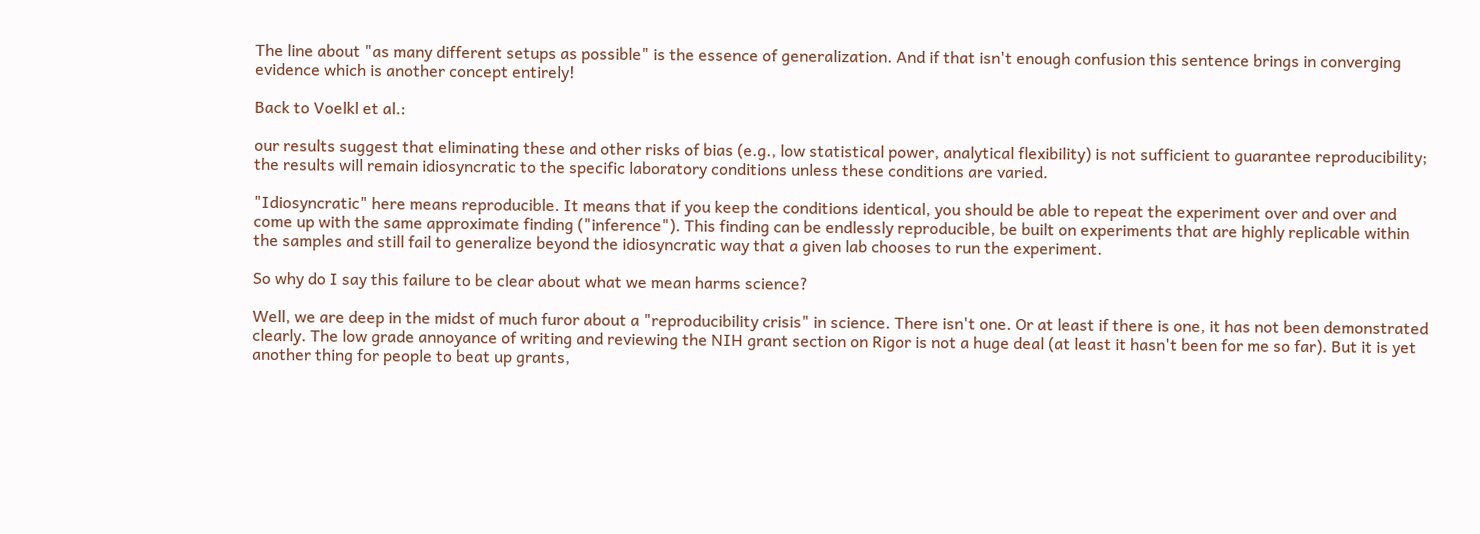The line about "as many different setups as possible" is the essence of generalization. And if that isn't enough confusion this sentence brings in converging evidence which is another concept entirely!

Back to Voelkl et al.:

our results suggest that eliminating these and other risks of bias (e.g., low statistical power, analytical flexibility) is not sufficient to guarantee reproducibility; the results will remain idiosyncratic to the specific laboratory conditions unless these conditions are varied.

"Idiosyncratic" here means reproducible. It means that if you keep the conditions identical, you should be able to repeat the experiment over and over and come up with the same approximate finding ("inference"). This finding can be endlessly reproducible, be built on experiments that are highly replicable within the samples and still fail to generalize beyond the idiosyncratic way that a given lab chooses to run the experiment.

So why do I say this failure to be clear about what we mean harms science?

Well, we are deep in the midst of much furor about a "reproducibility crisis" in science. There isn't one. Or at least if there is one, it has not been demonstrated clearly. The low grade annoyance of writing and reviewing the NIH grant section on Rigor is not a huge deal (at least it hasn't been for me so far). But it is yet another thing for people to beat up grants,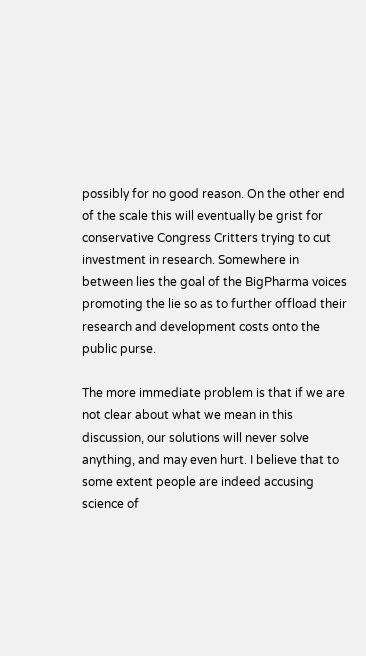possibly for no good reason. On the other end of the scale this will eventually be grist for conservative Congress Critters trying to cut investment in research. Somewhere in between lies the goal of the BigPharma voices promoting the lie so as to further offload their research and development costs onto the public purse.

The more immediate problem is that if we are not clear about what we mean in this discussion, our solutions will never solve anything, and may even hurt. I believe that to some extent people are indeed accusing science of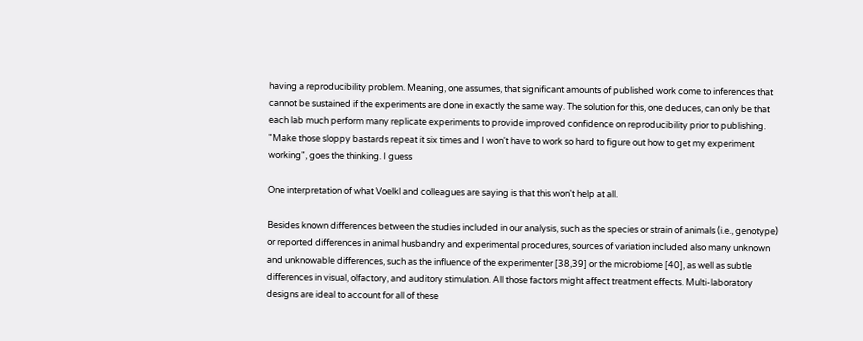having a reproducibility problem. Meaning, one assumes, that significant amounts of published work come to inferences that cannot be sustained if the experiments are done in exactly the same way. The solution for this, one deduces, can only be that each lab much perform many replicate experiments to provide improved confidence on reproducibility prior to publishing. "Make those sloppy bastards repeat it six times and I won't have to work so hard to figure out how to get my experiment working", goes the thinking. I guess

One interpretation of what Voelkl and colleagues are saying is that this won't help at all.

Besides known differences between the studies included in our analysis, such as the species or strain of animals (i.e., genotype) or reported differences in animal husbandry and experimental procedures, sources of variation included also many unknown and unknowable differences, such as the influence of the experimenter [38,39] or the microbiome [40], as well as subtle differences in visual, olfactory, and auditory stimulation. All those factors might affect treatment effects. Multi-laboratory designs are ideal to account for all of these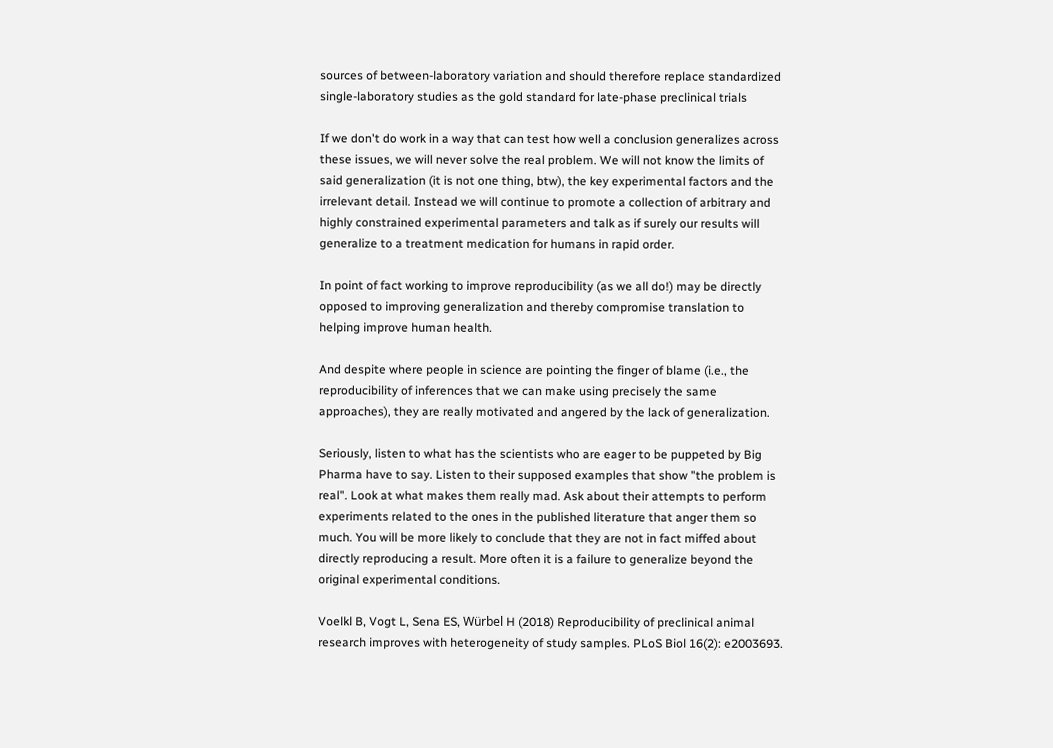sources of between-laboratory variation and should therefore replace standardized single-laboratory studies as the gold standard for late-phase preclinical trials

If we don't do work in a way that can test how well a conclusion generalizes across these issues, we will never solve the real problem. We will not know the limits of said generalization (it is not one thing, btw), the key experimental factors and the irrelevant detail. Instead we will continue to promote a collection of arbitrary and highly constrained experimental parameters and talk as if surely our results will generalize to a treatment medication for humans in rapid order.

In point of fact working to improve reproducibility (as we all do!) may be directly opposed to improving generalization and thereby compromise translation to helping improve human health.

And despite where people in science are pointing the finger of blame (i.e., the reproducibility of inferences that we can make using precisely the same approaches), they are really motivated and angered by the lack of generalization.

Seriously, listen to what has the scientists who are eager to be puppeted by Big Pharma have to say. Listen to their supposed examples that show "the problem is real". Look at what makes them really mad. Ask about their attempts to perform experiments related to the ones in the published literature that anger them so much. You will be more likely to conclude that they are not in fact miffed about directly reproducing a result. More often it is a failure to generalize beyond the original experimental conditions.

Voelkl B, Vogt L, Sena ES, Würbel H (2018) Reproducibility of preclinical animal research improves with heterogeneity of study samples. PLoS Biol 16(2): e2003693.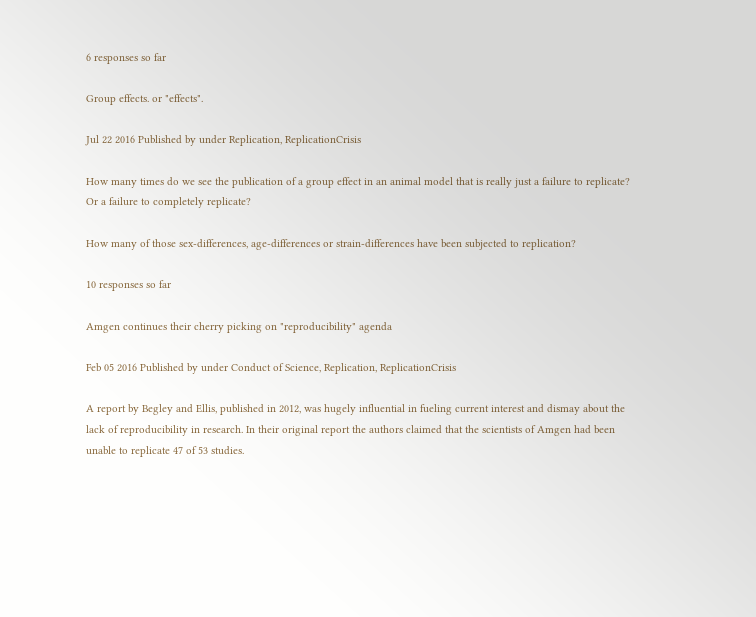6 responses so far

Group effects. or "effects".

Jul 22 2016 Published by under Replication, ReplicationCrisis

How many times do we see the publication of a group effect in an animal model that is really just a failure to replicate? Or a failure to completely replicate?

How many of those sex-differences, age-differences or strain-differences have been subjected to replication?

10 responses so far

Amgen continues their cherry picking on "reproducibility" agenda

Feb 05 2016 Published by under Conduct of Science, Replication, ReplicationCrisis

A report by Begley and Ellis, published in 2012, was hugely influential in fueling current interest and dismay about the lack of reproducibility in research. In their original report the authors claimed that the scientists of Amgen had been unable to replicate 47 of 53 studies.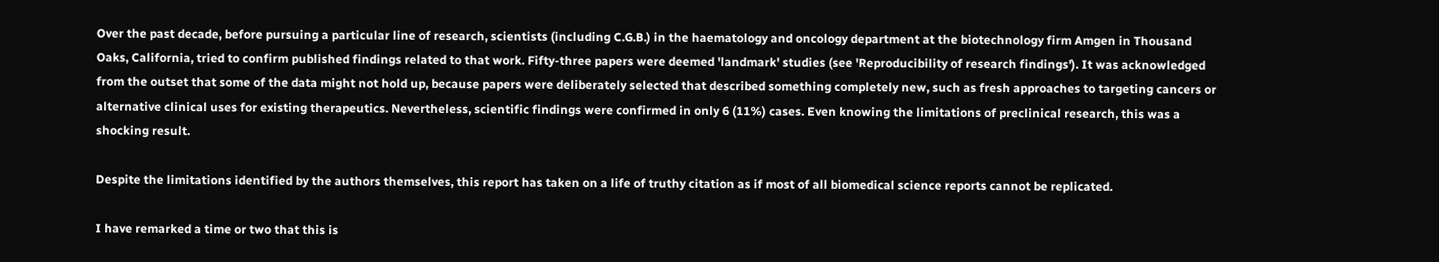Over the past decade, before pursuing a particular line of research, scientists (including C.G.B.) in the haematology and oncology department at the biotechnology firm Amgen in Thousand Oaks, California, tried to confirm published findings related to that work. Fifty-three papers were deemed 'landmark' studies (see 'Reproducibility of research findings'). It was acknowledged from the outset that some of the data might not hold up, because papers were deliberately selected that described something completely new, such as fresh approaches to targeting cancers or alternative clinical uses for existing therapeutics. Nevertheless, scientific findings were confirmed in only 6 (11%) cases. Even knowing the limitations of preclinical research, this was a shocking result.

Despite the limitations identified by the authors themselves, this report has taken on a life of truthy citation as if most of all biomedical science reports cannot be replicated.

I have remarked a time or two that this is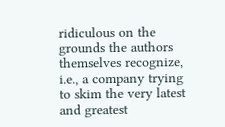ridiculous on the grounds the authors themselves recognize, i.e., a company trying to skim the very latest and greatest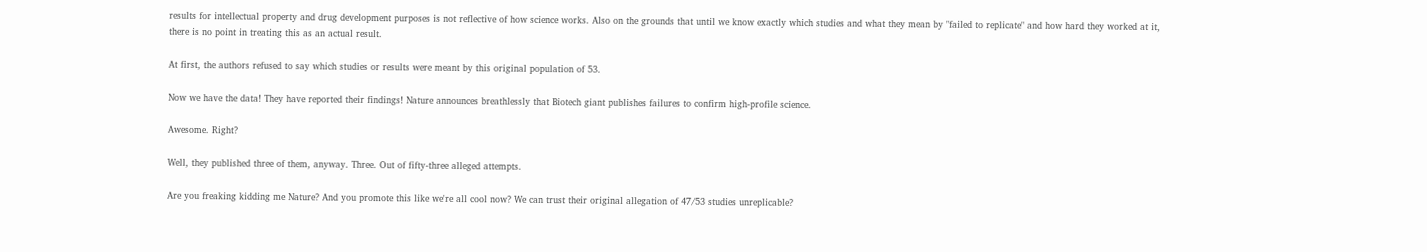results for intellectual property and drug development purposes is not reflective of how science works. Also on the grounds that until we know exactly which studies and what they mean by "failed to replicate" and how hard they worked at it, there is no point in treating this as an actual result.

At first, the authors refused to say which studies or results were meant by this original population of 53.

Now we have the data! They have reported their findings! Nature announces breathlessly that Biotech giant publishes failures to confirm high-profile science.

Awesome. Right?

Well, they published three of them, anyway. Three. Out of fifty-three alleged attempts.

Are you freaking kidding me Nature? And you promote this like we're all cool now? We can trust their original allegation of 47/53 studies unreplicable?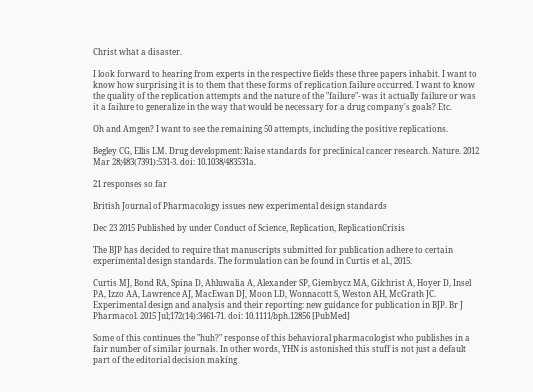Christ what a disaster.

I look forward to hearing from experts in the respective fields these three papers inhabit. I want to know how surprising it is to them that these forms of replication failure occurred. I want to know the quality of the replication attempts and the nature of the "failure"- was it actually failure or was it a failure to generalize in the way that would be necessary for a drug company's goals? Etc.

Oh and Amgen? I want to see the remaining 50 attempts, including the positive replications.

Begley CG, Ellis LM. Drug development: Raise standards for preclinical cancer research. Nature. 2012 Mar 28;483(7391):531-3. doi: 10.1038/483531a.

21 responses so far

British Journal of Pharmacology issues new experimental design standards

Dec 23 2015 Published by under Conduct of Science, Replication, ReplicationCrisis

The BJP has decided to require that manuscripts submitted for publication adhere to certain experimental design standards. The formulation can be found in Curtis et al., 2015.

Curtis MJ, Bond RA, Spina D, Ahluwalia A, Alexander SP, Giembycz MA, Gilchrist A, Hoyer D, Insel PA, Izzo AA, Lawrence AJ, MacEwan DJ, Moon LD, Wonnacott S, Weston AH, McGrath JC. Experimental design and analysis and their reporting: new guidance for publication in BJP. Br J Pharmacol. 2015 Jul;172(14):3461-71. doi: 10.1111/bph.12856 [PubMed]

Some of this continues the "huh?" response of this behavioral pharmacologist who publishes in a fair number of similar journals. In other words, YHN is astonished this stuff is not just a default part of the editorial decision making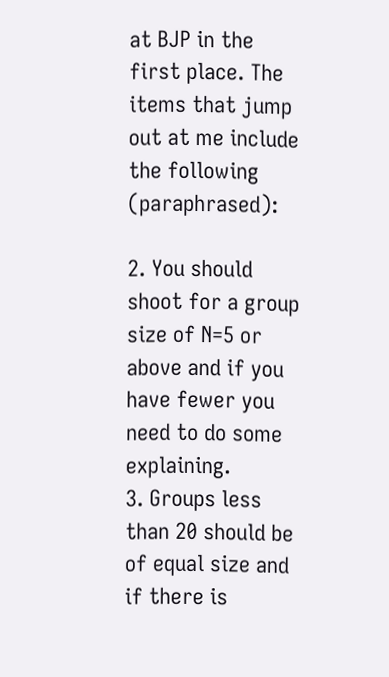at BJP in the first place. The items that jump out at me include the following (paraphrased):

2. You should shoot for a group size of N=5 or above and if you have fewer you need to do some explaining.
3. Groups less than 20 should be of equal size and if there is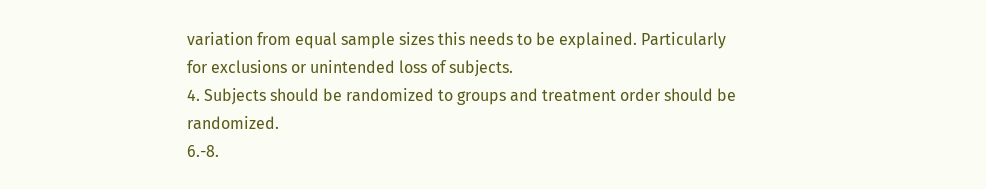variation from equal sample sizes this needs to be explained. Particularly for exclusions or unintended loss of subjects.
4. Subjects should be randomized to groups and treatment order should be randomized.
6.-8.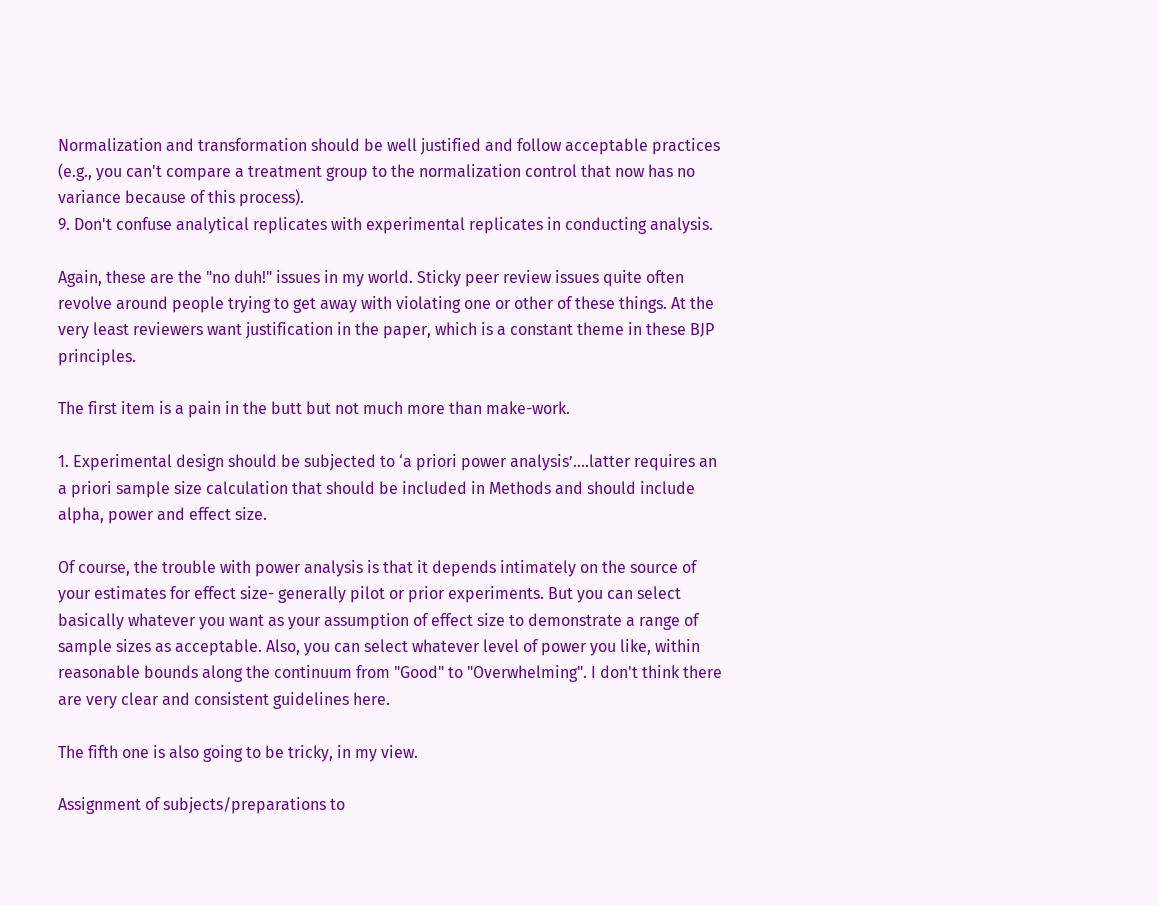Normalization and transformation should be well justified and follow acceptable practices (e.g., you can't compare a treatment group to the normalization control that now has no variance because of this process).
9. Don't confuse analytical replicates with experimental replicates in conducting analysis.

Again, these are the "no duh!" issues in my world. Sticky peer review issues quite often revolve around people trying to get away with violating one or other of these things. At the very least reviewers want justification in the paper, which is a constant theme in these BJP principles.

The first item is a pain in the butt but not much more than make-work.

1. Experimental design should be subjected to ‘a priori power analysis’....latter requires an a priori sample size calculation that should be included in Methods and should include alpha, power and effect size.

Of course, the trouble with power analysis is that it depends intimately on the source of your estimates for effect size- generally pilot or prior experiments. But you can select basically whatever you want as your assumption of effect size to demonstrate a range of sample sizes as acceptable. Also, you can select whatever level of power you like, within reasonable bounds along the continuum from "Good" to "Overwhelming". I don't think there are very clear and consistent guidelines here.

The fifth one is also going to be tricky, in my view.

Assignment of subjects/preparations to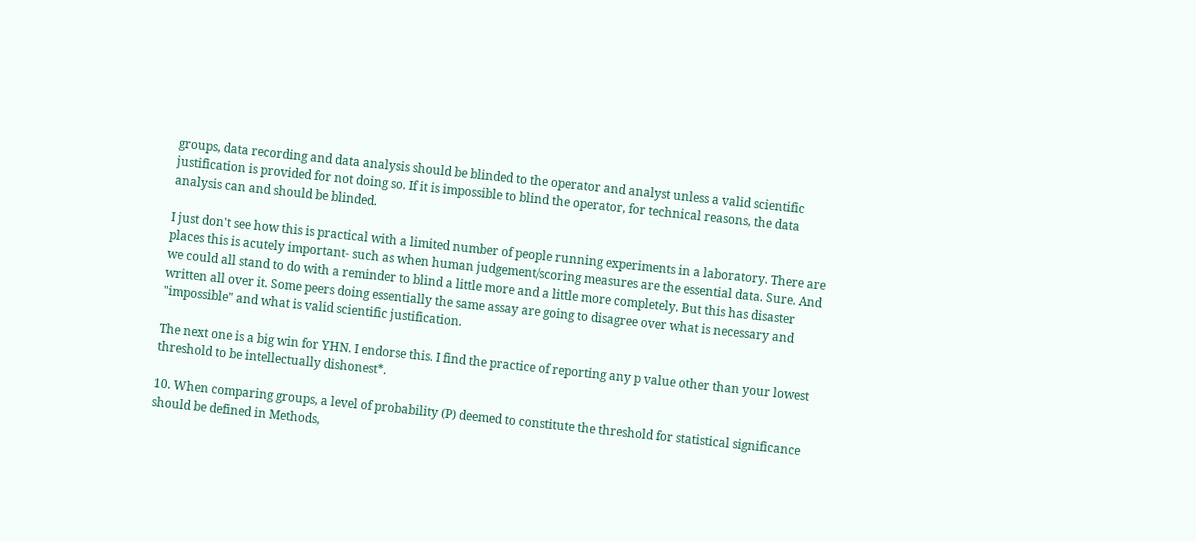groups, data recording and data analysis should be blinded to the operator and analyst unless a valid scientific justification is provided for not doing so. If it is impossible to blind the operator, for technical reasons, the data analysis can and should be blinded.

I just don't see how this is practical with a limited number of people running experiments in a laboratory. There are places this is acutely important- such as when human judgement/scoring measures are the essential data. Sure. And we could all stand to do with a reminder to blind a little more and a little more completely. But this has disaster written all over it. Some peers doing essentially the same assay are going to disagree over what is necessary and "impossible" and what is valid scientific justification.

The next one is a big win for YHN. I endorse this. I find the practice of reporting any p value other than your lowest threshold to be intellectually dishonest*.

10. When comparing groups, a level of probability (P) deemed to constitute the threshold for statistical significance should be defined in Methods,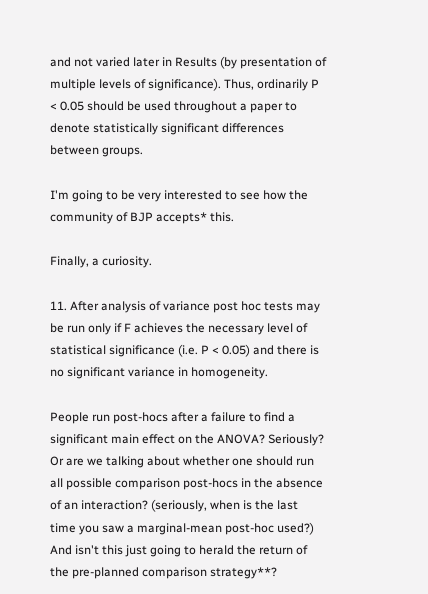and not varied later in Results (by presentation of multiple levels of significance). Thus, ordinarily P < 0.05 should be used throughout a paper to denote statistically significant differences between groups.

I'm going to be very interested to see how the community of BJP accepts* this.

Finally, a curiosity.

11. After analysis of variance post hoc tests may be run only if F achieves the necessary level of statistical significance (i.e. P < 0.05) and there is no significant variance in homogeneity.

People run post-hocs after a failure to find a significant main effect on the ANOVA? Seriously? Or are we talking about whether one should run all possible comparison post-hocs in the absence of an interaction? (seriously, when is the last time you saw a marginal-mean post-hoc used?) And isn't this just going to herald the return of the pre-planned comparison strategy**?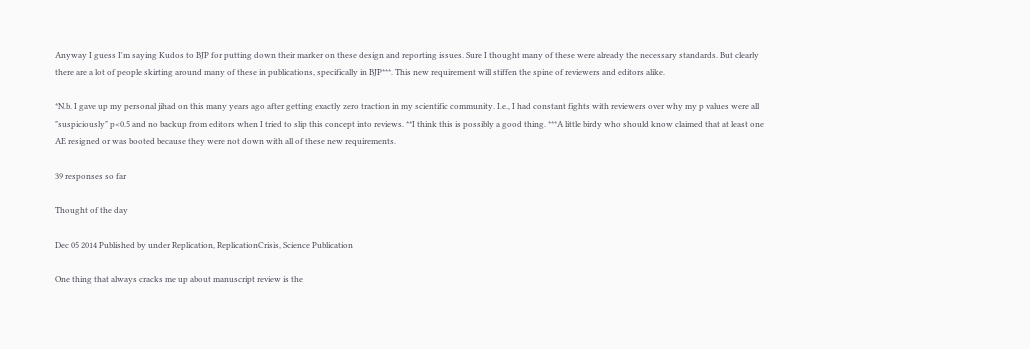Anyway I guess I'm saying Kudos to BJP for putting down their marker on these design and reporting issues. Sure I thought many of these were already the necessary standards. But clearly there are a lot of people skirting around many of these in publications, specifically in BJP***. This new requirement will stiffen the spine of reviewers and editors alike.

*N.b. I gave up my personal jihad on this many years ago after getting exactly zero traction in my scientific community. I.e., I had constant fights with reviewers over why my p values were all "suspiciously" p<0.5 and no backup from editors when I tried to slip this concept into reviews. **I think this is possibly a good thing. ***A little birdy who should know claimed that at least one AE resigned or was booted because they were not down with all of these new requirements.

39 responses so far

Thought of the day

Dec 05 2014 Published by under Replication, ReplicationCrisis, Science Publication

One thing that always cracks me up about manuscript review is the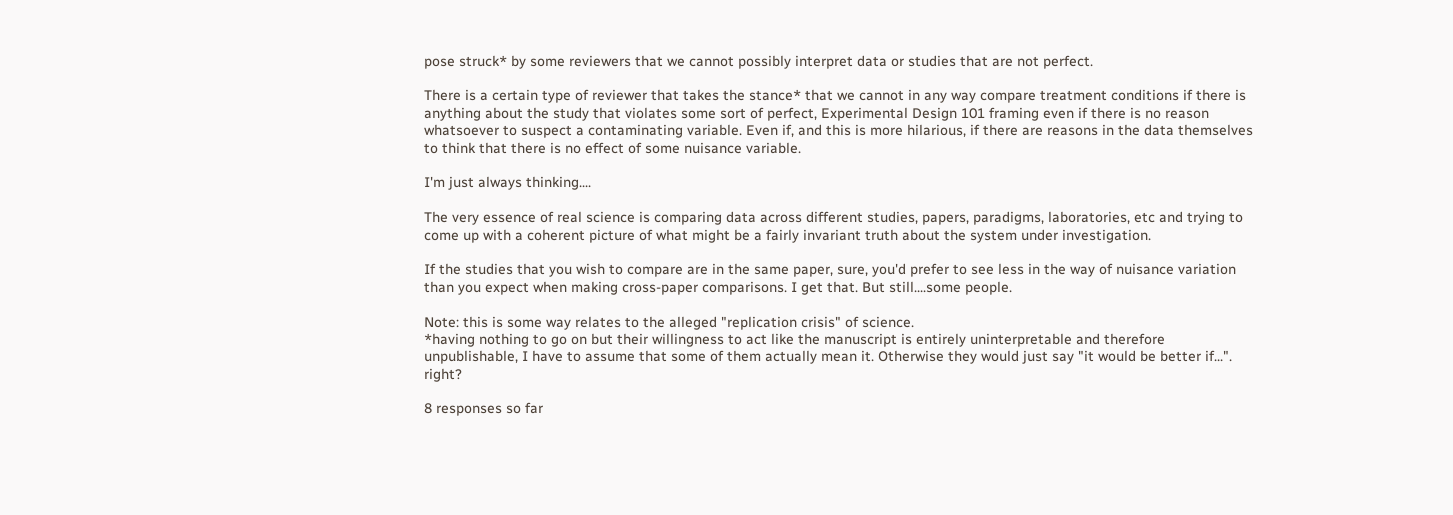pose struck* by some reviewers that we cannot possibly interpret data or studies that are not perfect.

There is a certain type of reviewer that takes the stance* that we cannot in any way compare treatment conditions if there is anything about the study that violates some sort of perfect, Experimental Design 101 framing even if there is no reason whatsoever to suspect a contaminating variable. Even if, and this is more hilarious, if there are reasons in the data themselves to think that there is no effect of some nuisance variable.

I'm just always thinking....

The very essence of real science is comparing data across different studies, papers, paradigms, laboratories, etc and trying to come up with a coherent picture of what might be a fairly invariant truth about the system under investigation.

If the studies that you wish to compare are in the same paper, sure, you'd prefer to see less in the way of nuisance variation than you expect when making cross-paper comparisons. I get that. But still....some people.

Note: this is some way relates to the alleged "replication crisis" of science.
*having nothing to go on but their willingness to act like the manuscript is entirely uninterpretable and therefore unpublishable, I have to assume that some of them actually mean it. Otherwise they would just say "it would be better if...". right?

8 responses so far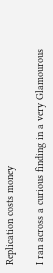Replication costs money

I ran across a curious finding in a very Glamourous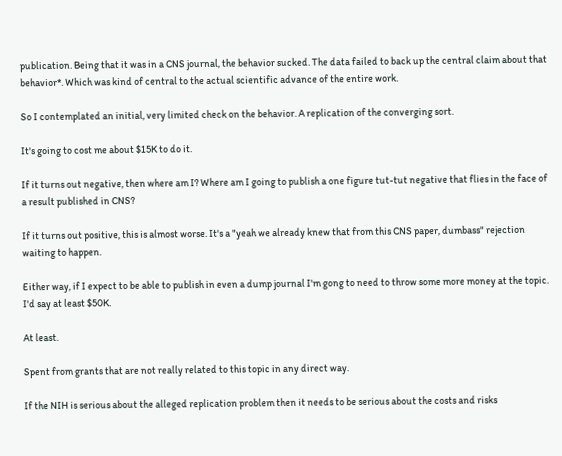publication. Being that it was in a CNS journal, the behavior sucked. The data failed to back up the central claim about that behavior*. Which was kind of central to the actual scientific advance of the entire work.

So I contemplated an initial, very limited check on the behavior. A replication of the converging sort.

It's going to cost me about $15K to do it.

If it turns out negative, then where am I? Where am I going to publish a one figure tut-tut negative that flies in the face of a result published in CNS?

If it turns out positive, this is almost worse. It's a "yeah we already knew that from this CNS paper, dumbass" rejection waiting to happen.

Either way, if I expect to be able to publish in even a dump journal I'm gong to need to throw some more money at the topic. I'd say at least $50K.

At least.

Spent from grants that are not really related to this topic in any direct way.

If the NIH is serious about the alleged replication problem then it needs to be serious about the costs and risks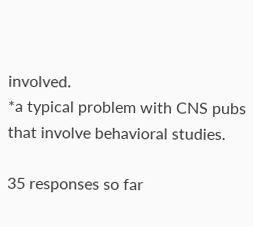involved.
*a typical problem with CNS pubs that involve behavioral studies.

35 responses so far